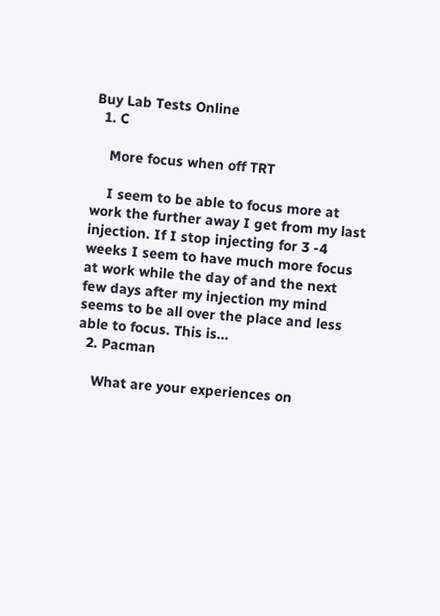Buy Lab Tests Online
  1. C

    More focus when off TRT

    I seem to be able to focus more at work the further away I get from my last injection. If I stop injecting for 3 -4 weeks I seem to have much more focus at work while the day of and the next few days after my injection my mind seems to be all over the place and less able to focus. This is...
  2. Pacman

    What are your experiences on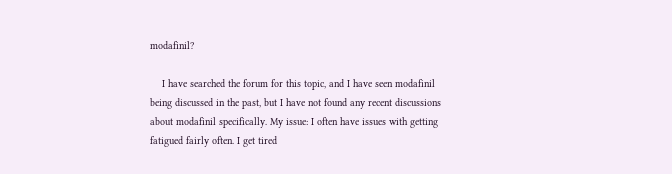modafinil?

    I have searched the forum for this topic, and I have seen modafinil being discussed in the past, but I have not found any recent discussions about modafinil specifically. My issue: I often have issues with getting fatigued fairly often. I get tired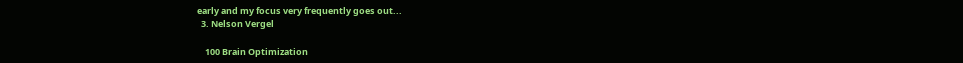early and my focus very frequently goes out...
  3. Nelson Vergel

    100 Brain Optimization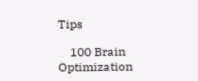Tips

    100 Brain Optimization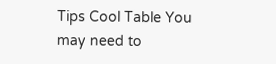Tips Cool Table You may need to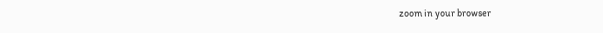zoom in your browser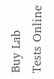Buy Lab Tests Online